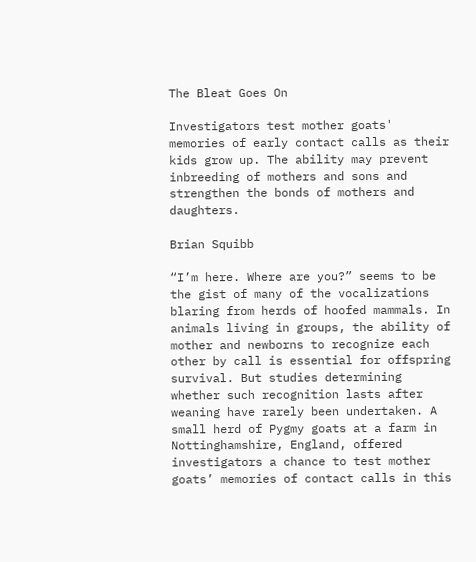The Bleat Goes On

Investigators test mother goats' memories of early contact calls as their kids grow up. The ability may prevent inbreeding of mothers and sons and strengthen the bonds of mothers and daughters.

Brian Squibb

“I’m here. Where are you?” seems to be the gist of many of the vocalizations blaring from herds of hoofed mammals. In animals living in groups, the ability of mother and newborns to recognize each other by call is essential for offspring survival. But studies determining whether such recognition lasts after weaning have rarely been undertaken. A small herd of Pygmy goats at a farm in Nottinghamshire, England, offered investigators a chance to test mother goats’ memories of contact calls in this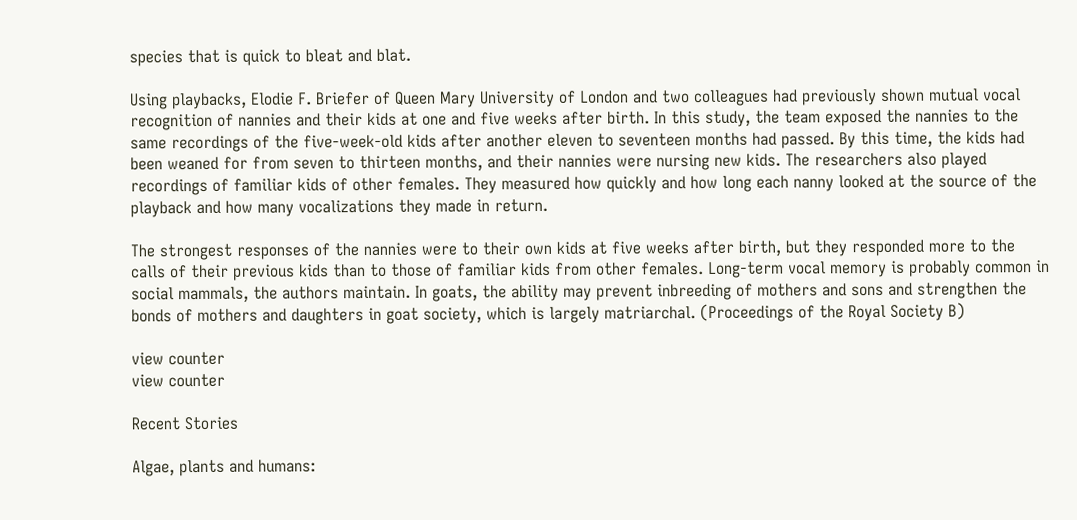species that is quick to bleat and blat.

Using playbacks, Elodie F. Briefer of Queen Mary University of London and two colleagues had previously shown mutual vocal recognition of nannies and their kids at one and five weeks after birth. In this study, the team exposed the nannies to the same recordings of the five-week-old kids after another eleven to seventeen months had passed. By this time, the kids had been weaned for from seven to thirteen months, and their nannies were nursing new kids. The researchers also played recordings of familiar kids of other females. They measured how quickly and how long each nanny looked at the source of the playback and how many vocalizations they made in return.

The strongest responses of the nannies were to their own kids at five weeks after birth, but they responded more to the calls of their previous kids than to those of familiar kids from other females. Long-term vocal memory is probably common in social mammals, the authors maintain. In goats, the ability may prevent inbreeding of mothers and sons and strengthen the bonds of mothers and daughters in goat society, which is largely matriarchal. (Proceedings of the Royal Society B)

view counter
view counter

Recent Stories

Algae, plants and humans: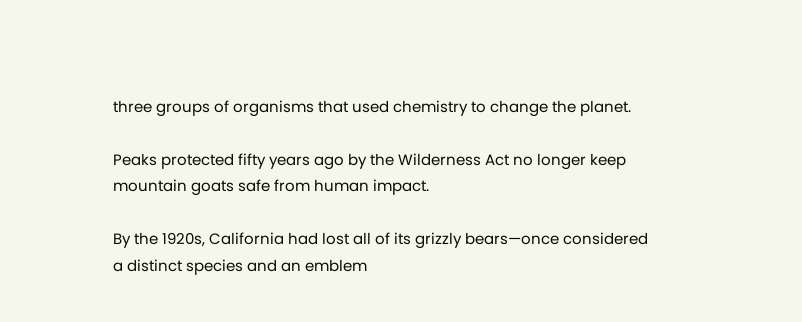three groups of organisms that used chemistry to change the planet.

Peaks protected fifty years ago by the Wilderness Act no longer keep mountain goats safe from human impact.

By the 1920s, California had lost all of its grizzly bears—once considered a distinct species and an emblem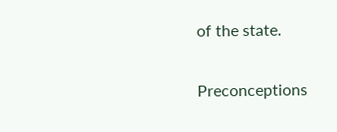of the state.

Preconceptions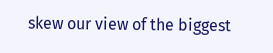skew our view of the biggest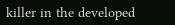killer in the developed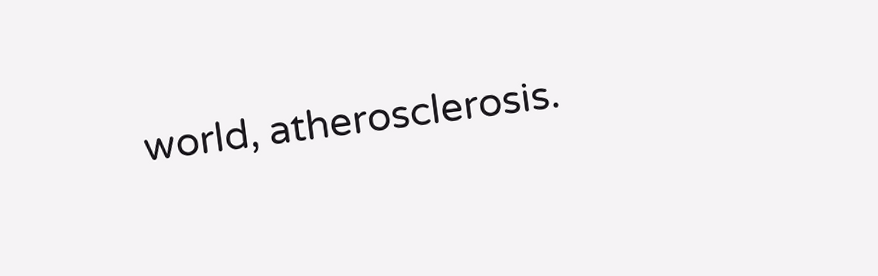world, atherosclerosis.